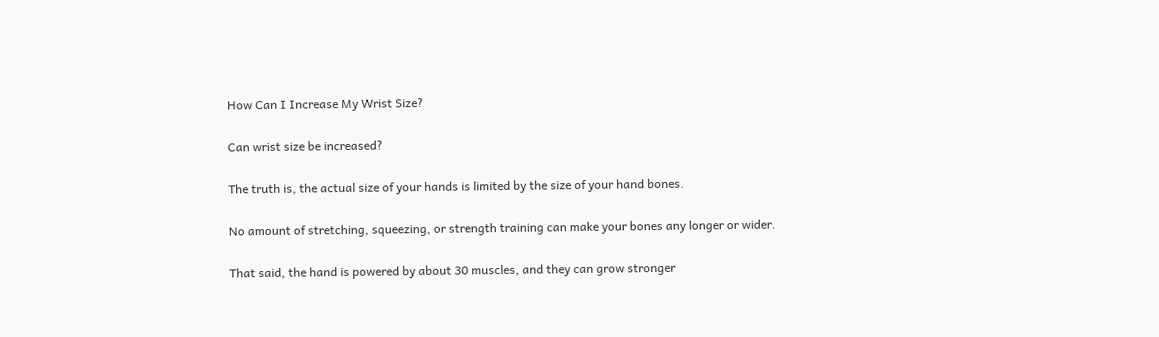How Can I Increase My Wrist Size?

Can wrist size be increased?

The truth is, the actual size of your hands is limited by the size of your hand bones.

No amount of stretching, squeezing, or strength training can make your bones any longer or wider.

That said, the hand is powered by about 30 muscles, and they can grow stronger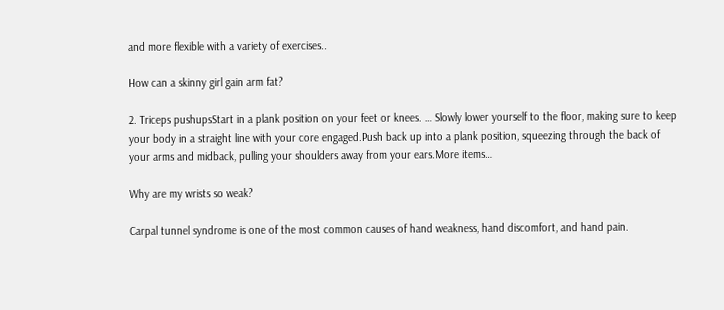and more flexible with a variety of exercises..

How can a skinny girl gain arm fat?

2. Triceps pushupsStart in a plank position on your feet or knees. … Slowly lower yourself to the floor, making sure to keep your body in a straight line with your core engaged.Push back up into a plank position, squeezing through the back of your arms and midback, pulling your shoulders away from your ears.More items…

Why are my wrists so weak?

Carpal tunnel syndrome is one of the most common causes of hand weakness, hand discomfort, and hand pain.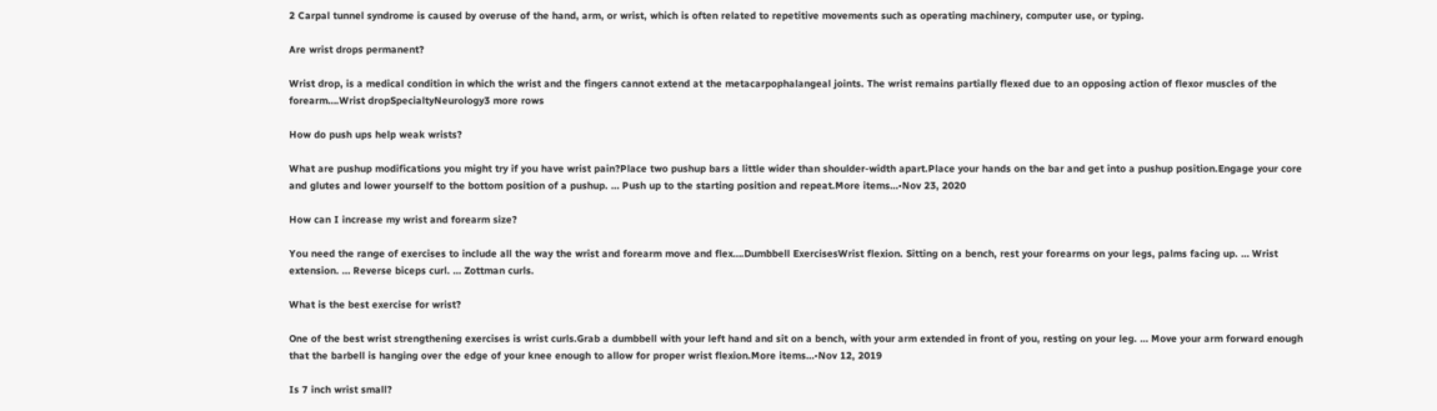2 Carpal tunnel syndrome is caused by overuse of the hand, arm, or wrist, which is often related to repetitive movements such as operating machinery, computer use, or typing.

Are wrist drops permanent?

Wrist drop, is a medical condition in which the wrist and the fingers cannot extend at the metacarpophalangeal joints. The wrist remains partially flexed due to an opposing action of flexor muscles of the forearm….Wrist dropSpecialtyNeurology3 more rows

How do push ups help weak wrists?

What are pushup modifications you might try if you have wrist pain?Place two pushup bars a little wider than shoulder-width apart.Place your hands on the bar and get into a pushup position.Engage your core and glutes and lower yourself to the bottom position of a pushup. … Push up to the starting position and repeat.More items…•Nov 23, 2020

How can I increase my wrist and forearm size?

You need the range of exercises to include all the way the wrist and forearm move and flex….Dumbbell ExercisesWrist flexion. Sitting on a bench, rest your forearms on your legs, palms facing up. … Wrist extension. … Reverse biceps curl. … Zottman curls.

What is the best exercise for wrist?

One of the best wrist strengthening exercises is wrist curls.Grab a dumbbell with your left hand and sit on a bench, with your arm extended in front of you, resting on your leg. … Move your arm forward enough that the barbell is hanging over the edge of your knee enough to allow for proper wrist flexion.More items…•Nov 12, 2019

Is 7 inch wrist small?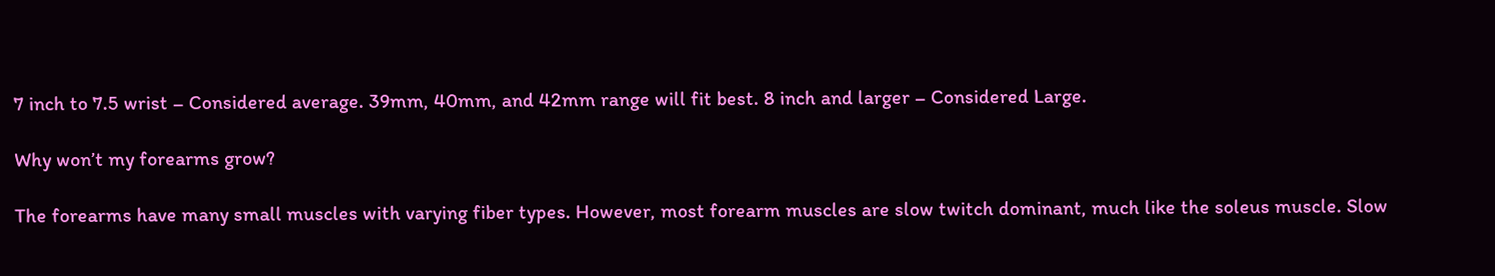7 inch to 7.5 wrist – Considered average. 39mm, 40mm, and 42mm range will fit best. 8 inch and larger – Considered Large.

Why won’t my forearms grow?

The forearms have many small muscles with varying fiber types. However, most forearm muscles are slow twitch dominant, much like the soleus muscle. Slow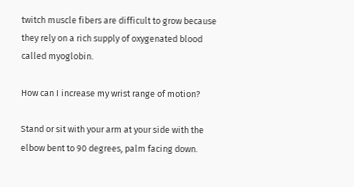twitch muscle fibers are difficult to grow because they rely on a rich supply of oxygenated blood called myoglobin.

How can I increase my wrist range of motion?

Stand or sit with your arm at your side with the elbow bent to 90 degrees, palm facing down.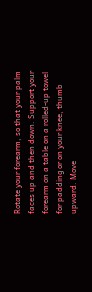Rotate your forearm, so that your palm faces up and then down. Support your forearm on a table on a rolled-up towel for padding or on your knee, thumb upward. Move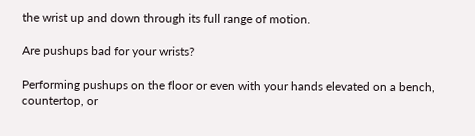the wrist up and down through its full range of motion.

Are pushups bad for your wrists?

Performing pushups on the floor or even with your hands elevated on a bench, countertop, or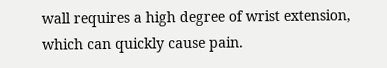wall requires a high degree of wrist extension, which can quickly cause pain.